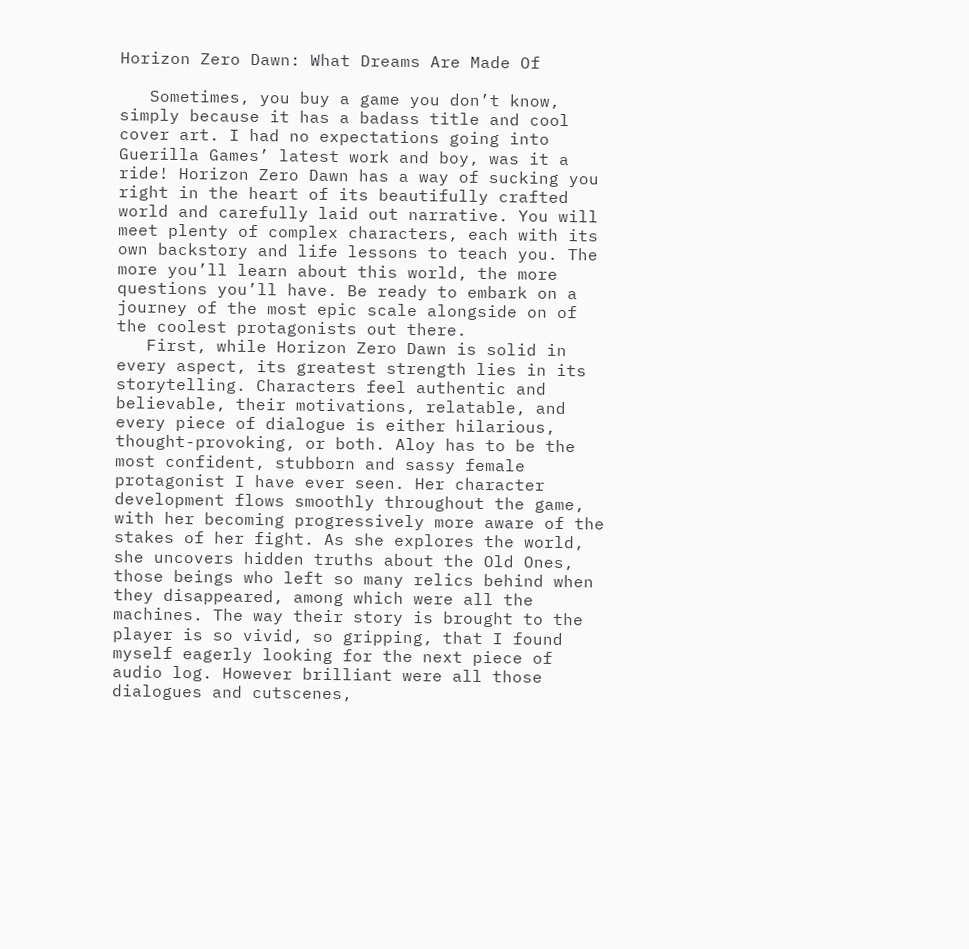Horizon Zero Dawn: What Dreams Are Made Of

   Sometimes, you buy a game you don’t know, simply because it has a badass title and cool cover art. I had no expectations going into Guerilla Games’ latest work and boy, was it a ride! Horizon Zero Dawn has a way of sucking you right in the heart of its beautifully crafted world and carefully laid out narrative. You will meet plenty of complex characters, each with its own backstory and life lessons to teach you. The more you’ll learn about this world, the more questions you’ll have. Be ready to embark on a journey of the most epic scale alongside on of the coolest protagonists out there.
   First, while Horizon Zero Dawn is solid in every aspect, its greatest strength lies in its storytelling. Characters feel authentic and believable, their motivations, relatable, and every piece of dialogue is either hilarious, thought-provoking, or both. Aloy has to be the most confident, stubborn and sassy female protagonist I have ever seen. Her character development flows smoothly throughout the game, with her becoming progressively more aware of the stakes of her fight. As she explores the world, she uncovers hidden truths about the Old Ones, those beings who left so many relics behind when they disappeared, among which were all the machines. The way their story is brought to the player is so vivid, so gripping, that I found myself eagerly looking for the next piece of audio log. However brilliant were all those dialogues and cutscenes,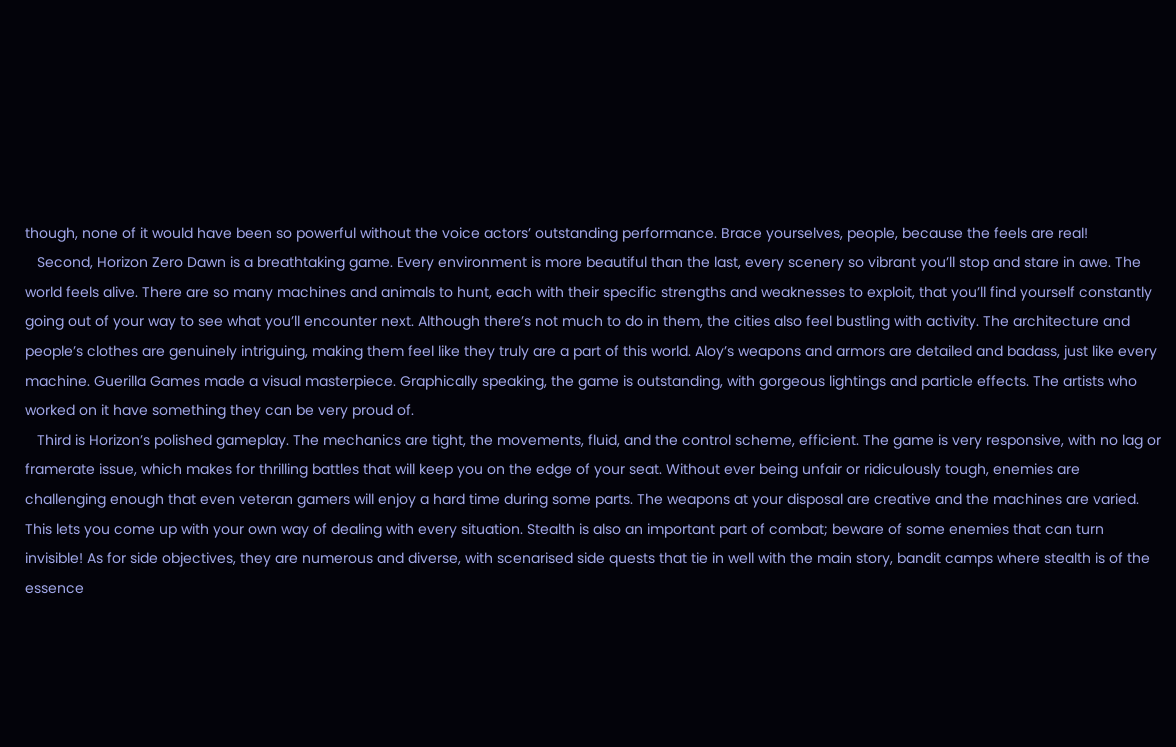though, none of it would have been so powerful without the voice actors’ outstanding performance. Brace yourselves, people, because the feels are real!
   Second, Horizon Zero Dawn is a breathtaking game. Every environment is more beautiful than the last, every scenery so vibrant you’ll stop and stare in awe. The world feels alive. There are so many machines and animals to hunt, each with their specific strengths and weaknesses to exploit, that you’ll find yourself constantly going out of your way to see what you’ll encounter next. Although there’s not much to do in them, the cities also feel bustling with activity. The architecture and people’s clothes are genuinely intriguing, making them feel like they truly are a part of this world. Aloy’s weapons and armors are detailed and badass, just like every machine. Guerilla Games made a visual masterpiece. Graphically speaking, the game is outstanding, with gorgeous lightings and particle effects. The artists who worked on it have something they can be very proud of.
   Third is Horizon’s polished gameplay. The mechanics are tight, the movements, fluid, and the control scheme, efficient. The game is very responsive, with no lag or framerate issue, which makes for thrilling battles that will keep you on the edge of your seat. Without ever being unfair or ridiculously tough, enemies are challenging enough that even veteran gamers will enjoy a hard time during some parts. The weapons at your disposal are creative and the machines are varied. This lets you come up with your own way of dealing with every situation. Stealth is also an important part of combat; beware of some enemies that can turn invisible! As for side objectives, they are numerous and diverse, with scenarised side quests that tie in well with the main story, bandit camps where stealth is of the essence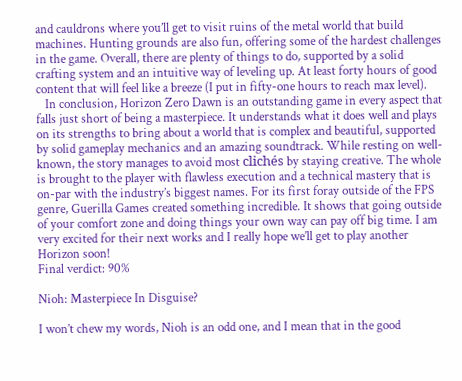and cauldrons where you’ll get to visit ruins of the metal world that build machines. Hunting grounds are also fun, offering some of the hardest challenges in the game. Overall, there are plenty of things to do, supported by a solid crafting system and an intuitive way of leveling up. At least forty hours of good content that will feel like a breeze (I put in fifty-one hours to reach max level).
   In conclusion, Horizon Zero Dawn is an outstanding game in every aspect that falls just short of being a masterpiece. It understands what it does well and plays on its strengths to bring about a world that is complex and beautiful, supported by solid gameplay mechanics and an amazing soundtrack. While resting on well-known, the story manages to avoid most clichés by staying creative. The whole is brought to the player with flawless execution and a technical mastery that is on-par with the industry’s biggest names. For its first foray outside of the FPS genre, Guerilla Games created something incredible. It shows that going outside of your comfort zone and doing things your own way can pay off big time. I am very excited for their next works and I really hope we’ll get to play another Horizon soon!
Final verdict: 90%

Nioh: Masterpiece In Disguise?

I won’t chew my words, Nioh is an odd one, and I mean that in the good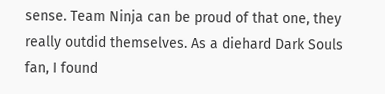sense. Team Ninja can be proud of that one, they really outdid themselves. As a diehard Dark Souls fan, I found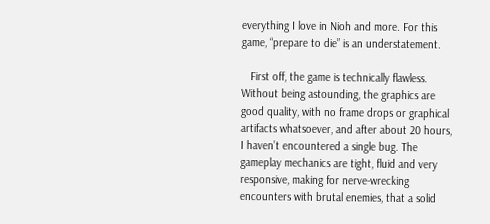everything I love in Nioh and more. For this game, “prepare to die” is an understatement.

   First off, the game is technically flawless. Without being astounding, the graphics are good quality, with no frame drops or graphical artifacts whatsoever, and after about 20 hours, I haven’t encountered a single bug. The gameplay mechanics are tight, fluid and very responsive, making for nerve-wrecking encounters with brutal enemies, that a solid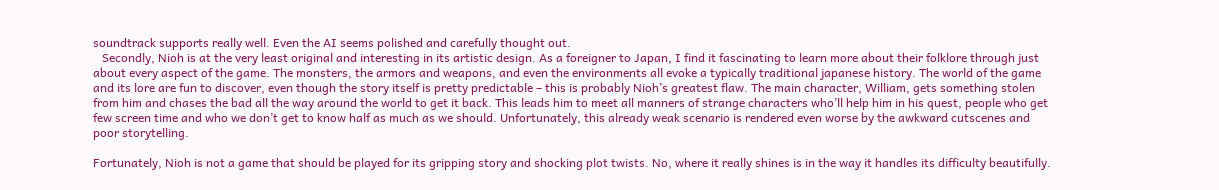soundtrack supports really well. Even the AI seems polished and carefully thought out.
   Secondly, Nioh is at the very least original and interesting in its artistic design. As a foreigner to Japan, I find it fascinating to learn more about their folklore through just about every aspect of the game. The monsters, the armors and weapons, and even the environments all evoke a typically traditional japanese history. The world of the game and its lore are fun to discover, even though the story itself is pretty predictable – this is probably Nioh’s greatest flaw. The main character, William, gets something stolen from him and chases the bad all the way around the world to get it back. This leads him to meet all manners of strange characters who’ll help him in his quest, people who get few screen time and who we don’t get to know half as much as we should. Unfortunately, this already weak scenario is rendered even worse by the awkward cutscenes and poor storytelling.

Fortunately, Nioh is not a game that should be played for its gripping story and shocking plot twists. No, where it really shines is in the way it handles its difficulty beautifully.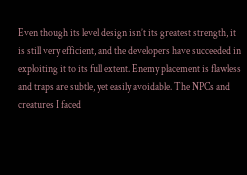Even though its level design isn’t its greatest strength, it is still very efficient, and the developers have succeeded in exploiting it to its full extent. Enemy placement is flawless and traps are subtle, yet easily avoidable. The NPCs and creatures I faced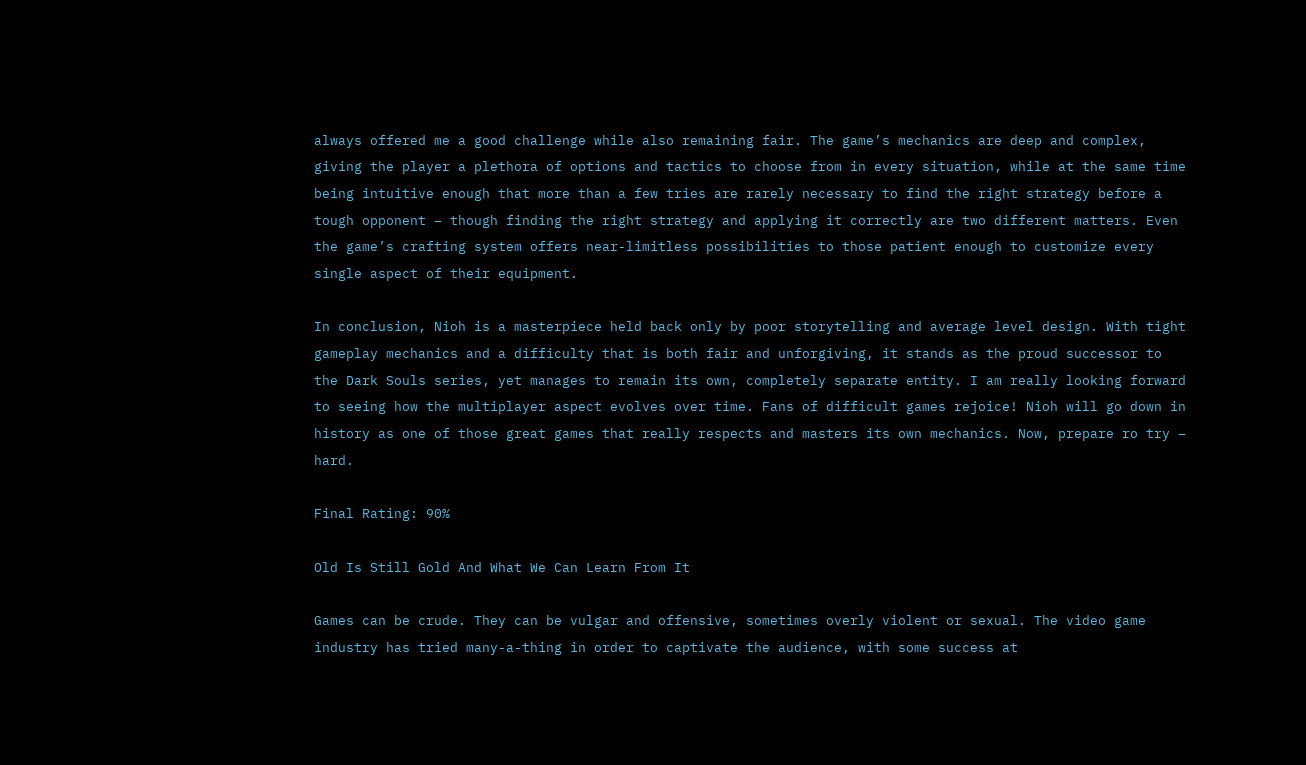always offered me a good challenge while also remaining fair. The game’s mechanics are deep and complex, giving the player a plethora of options and tactics to choose from in every situation, while at the same time being intuitive enough that more than a few tries are rarely necessary to find the right strategy before a tough opponent – though finding the right strategy and applying it correctly are two different matters. Even the game’s crafting system offers near-limitless possibilities to those patient enough to customize every single aspect of their equipment.

In conclusion, Nioh is a masterpiece held back only by poor storytelling and average level design. With tight gameplay mechanics and a difficulty that is both fair and unforgiving, it stands as the proud successor to the Dark Souls series, yet manages to remain its own, completely separate entity. I am really looking forward to seeing how the multiplayer aspect evolves over time. Fans of difficult games rejoice! Nioh will go down in history as one of those great games that really respects and masters its own mechanics. Now, prepare ro try – hard.

Final Rating: 90%

Old Is Still Gold And What We Can Learn From It

Games can be crude. They can be vulgar and offensive, sometimes overly violent or sexual. The video game industry has tried many-a-thing in order to captivate the audience, with some success at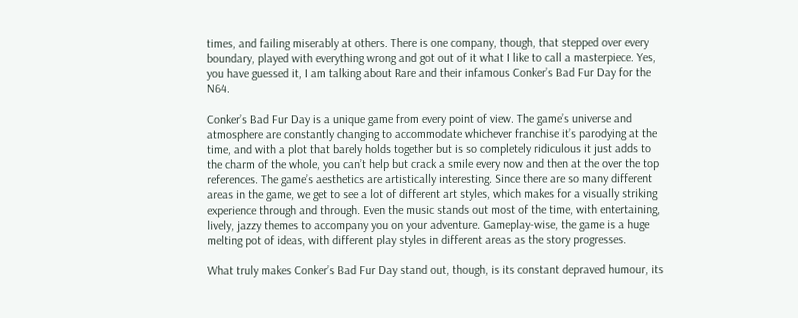times, and failing miserably at others. There is one company, though, that stepped over every boundary, played with everything wrong and got out of it what I like to call a masterpiece. Yes, you have guessed it, I am talking about Rare and their infamous Conker’s Bad Fur Day for the N64.

Conker’s Bad Fur Day is a unique game from every point of view. The game’s universe and atmosphere are constantly changing to accommodate whichever franchise it’s parodying at the time, and with a plot that barely holds together but is so completely ridiculous it just adds to the charm of the whole, you can’t help but crack a smile every now and then at the over the top references. The game’s aesthetics are artistically interesting. Since there are so many different areas in the game, we get to see a lot of different art styles, which makes for a visually striking experience through and through. Even the music stands out most of the time, with entertaining, lively, jazzy themes to accompany you on your adventure. Gameplay-wise, the game is a huge melting pot of ideas, with different play styles in different areas as the story progresses.

What truly makes Conker’s Bad Fur Day stand out, though, is its constant depraved humour, its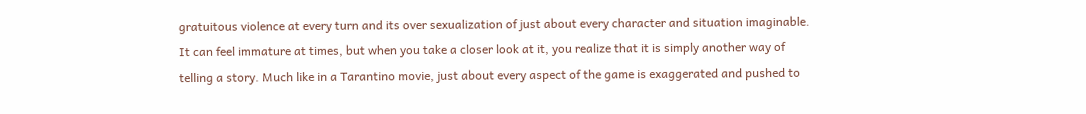gratuitous violence at every turn and its over sexualization of just about every character and situation imaginable. It can feel immature at times, but when you take a closer look at it, you realize that it is simply another way of telling a story. Much like in a Tarantino movie, just about every aspect of the game is exaggerated and pushed to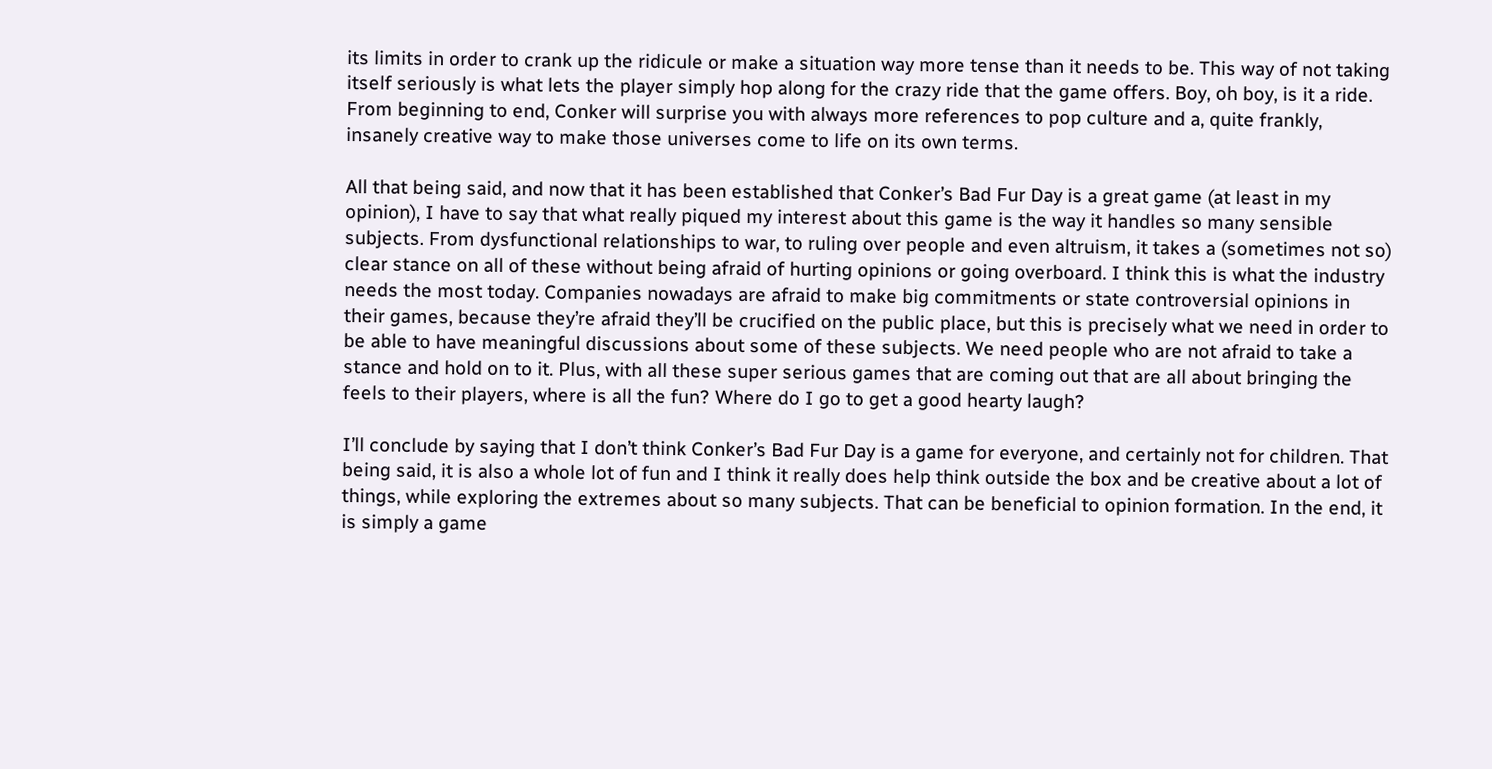its limits in order to crank up the ridicule or make a situation way more tense than it needs to be. This way of not taking itself seriously is what lets the player simply hop along for the crazy ride that the game offers. Boy, oh boy, is it a ride. From beginning to end, Conker will surprise you with always more references to pop culture and a, quite frankly, insanely creative way to make those universes come to life on its own terms.

All that being said, and now that it has been established that Conker’s Bad Fur Day is a great game (at least in my opinion), I have to say that what really piqued my interest about this game is the way it handles so many sensible subjects. From dysfunctional relationships to war, to ruling over people and even altruism, it takes a (sometimes not so) clear stance on all of these without being afraid of hurting opinions or going overboard. I think this is what the industry needs the most today. Companies nowadays are afraid to make big commitments or state controversial opinions in their games, because they’re afraid they’ll be crucified on the public place, but this is precisely what we need in order to be able to have meaningful discussions about some of these subjects. We need people who are not afraid to take a stance and hold on to it. Plus, with all these super serious games that are coming out that are all about bringing the feels to their players, where is all the fun? Where do I go to get a good hearty laugh?

I’ll conclude by saying that I don’t think Conker’s Bad Fur Day is a game for everyone, and certainly not for children. That being said, it is also a whole lot of fun and I think it really does help think outside the box and be creative about a lot of things, while exploring the extremes about so many subjects. That can be beneficial to opinion formation. In the end, it is simply a game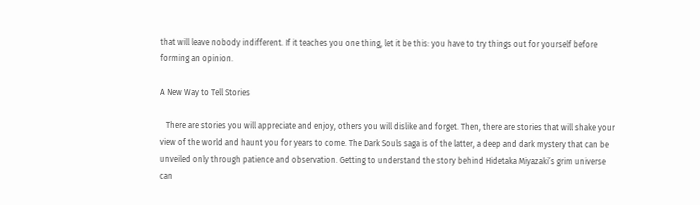that will leave nobody indifferent. If it teaches you one thing, let it be this: you have to try things out for yourself before forming an opinion.

A New Way to Tell Stories

   There are stories you will appreciate and enjoy, others you will dislike and forget. Then, there are stories that will shake your view of the world and haunt you for years to come. The Dark Souls saga is of the latter, a deep and dark mystery that can be unveiled only through patience and observation. Getting to understand the story behind Hidetaka Miyazaki’s grim universe can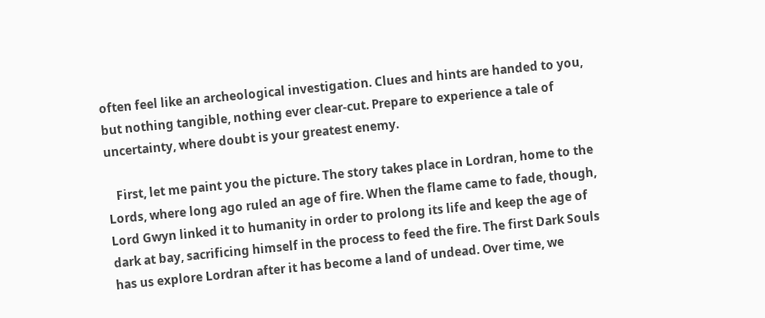often feel like an archeological investigation. Clues and hints are handed to you, but nothing tangible, nothing ever clear-cut. Prepare to experience a tale of uncertainty, where doubt is your greatest enemy.

   First, let me paint you the picture. The story takes place in Lordran, home to the Lords, where long ago ruled an age of fire. When the flame came to fade, though, Lord Gwyn linked it to humanity in order to prolong its life and keep the age of dark at bay, sacrificing himself in the process to feed the fire. The first Dark Souls has us explore Lordran after it has become a land of undead. Over time, we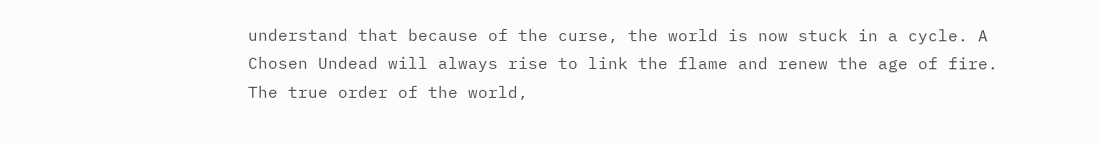understand that because of the curse, the world is now stuck in a cycle. A Chosen Undead will always rise to link the flame and renew the age of fire. The true order of the world,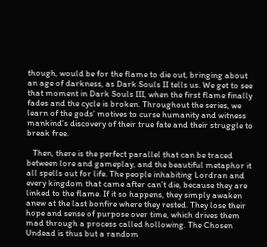though, would be for the flame to die out, bringing about an age of darkness, as Dark Souls II tells us. We get to see that moment in Dark Souls III, when the first flame finally fades and the cycle is broken. Throughout the series, we learn of the gods’ motives to curse humanity and witness mankind’s discovery of their true fate and their struggle to break free.

   Then, there is the perfect parallel that can be traced between lore and gameplay, and the beautiful metaphor it all spells out for life. The people inhabiting Lordran and every kingdom that came after can’t die, because they are linked to the flame. If it so happens, they simply awaken anew at the last bonfire where they rested. They lose their hope and sense of purpose over time, which drives them mad through a process called hollowing. The Chosen Undead is thus but a random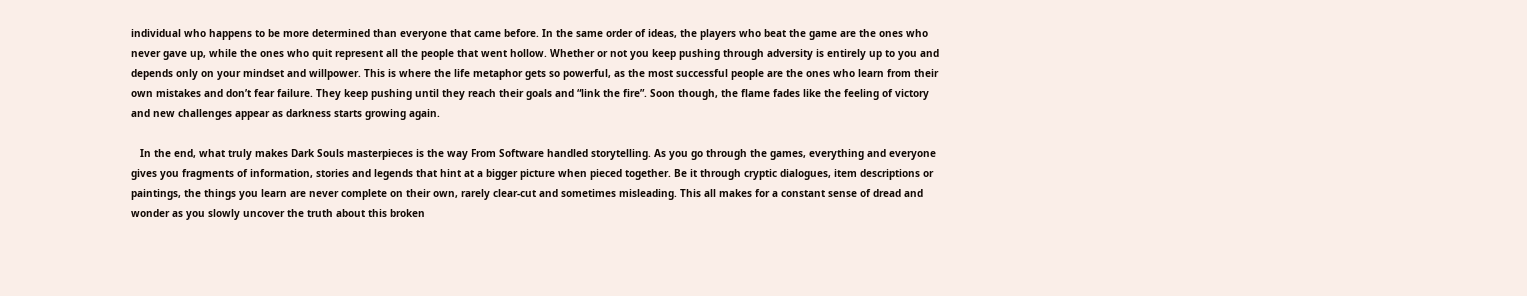individual who happens to be more determined than everyone that came before. In the same order of ideas, the players who beat the game are the ones who never gave up, while the ones who quit represent all the people that went hollow. Whether or not you keep pushing through adversity is entirely up to you and depends only on your mindset and willpower. This is where the life metaphor gets so powerful, as the most successful people are the ones who learn from their own mistakes and don’t fear failure. They keep pushing until they reach their goals and “link the fire”. Soon though, the flame fades like the feeling of victory and new challenges appear as darkness starts growing again.

   In the end, what truly makes Dark Souls masterpieces is the way From Software handled storytelling. As you go through the games, everything and everyone gives you fragments of information, stories and legends that hint at a bigger picture when pieced together. Be it through cryptic dialogues, item descriptions or paintings, the things you learn are never complete on their own, rarely clear-cut and sometimes misleading. This all makes for a constant sense of dread and wonder as you slowly uncover the truth about this broken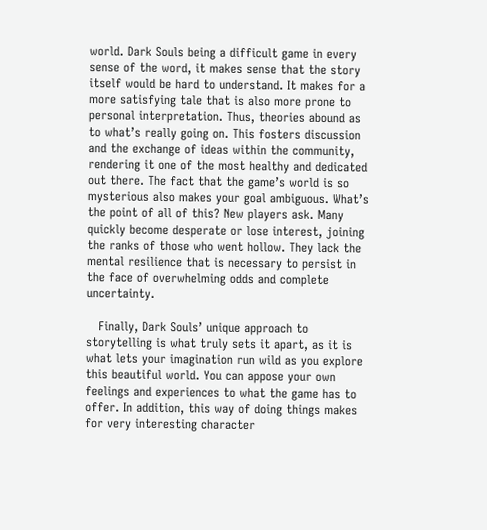world. Dark Souls being a difficult game in every sense of the word, it makes sense that the story itself would be hard to understand. It makes for a more satisfying tale that is also more prone to personal interpretation. Thus, theories abound as to what’s really going on. This fosters discussion and the exchange of ideas within the community, rendering it one of the most healthy and dedicated out there. The fact that the game’s world is so mysterious also makes your goal ambiguous. What’s the point of all of this? New players ask. Many quickly become desperate or lose interest, joining the ranks of those who went hollow. They lack the mental resilience that is necessary to persist in the face of overwhelming odds and complete uncertainty.

   Finally, Dark Souls’ unique approach to storytelling is what truly sets it apart, as it is what lets your imagination run wild as you explore this beautiful world. You can appose your own feelings and experiences to what the game has to offer. In addition, this way of doing things makes for very interesting character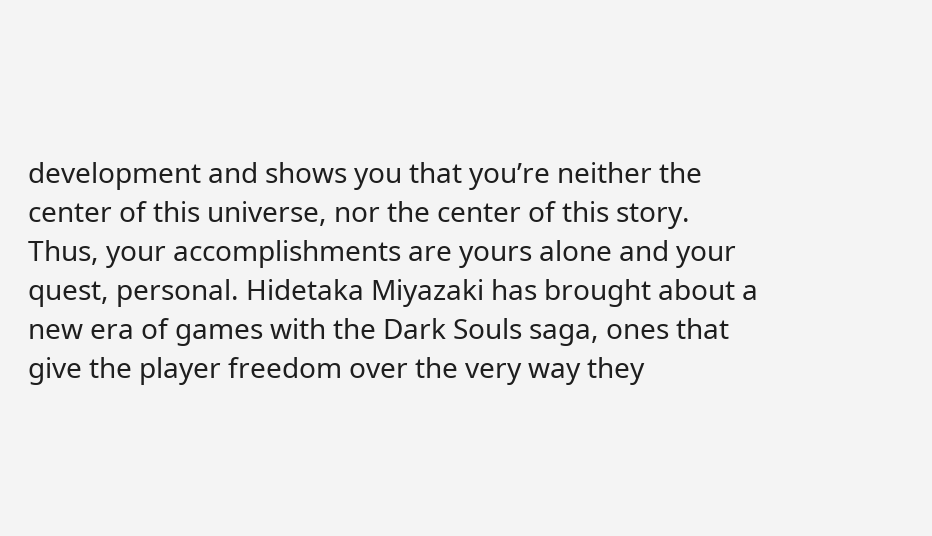development and shows you that you’re neither the center of this universe, nor the center of this story. Thus, your accomplishments are yours alone and your quest, personal. Hidetaka Miyazaki has brought about a new era of games with the Dark Souls saga, ones that give the player freedom over the very way they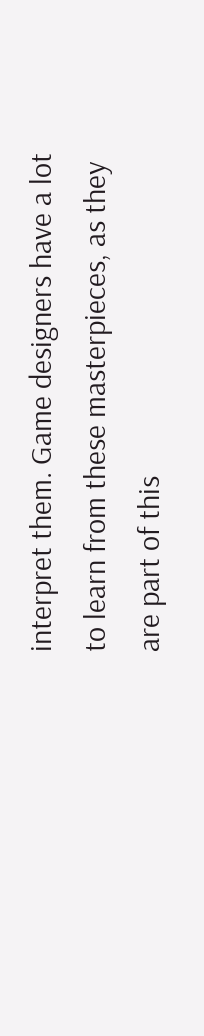interpret them. Game designers have a lot to learn from these masterpieces, as they are part of this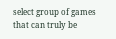select group of games that can truly be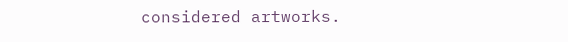considered artworks.